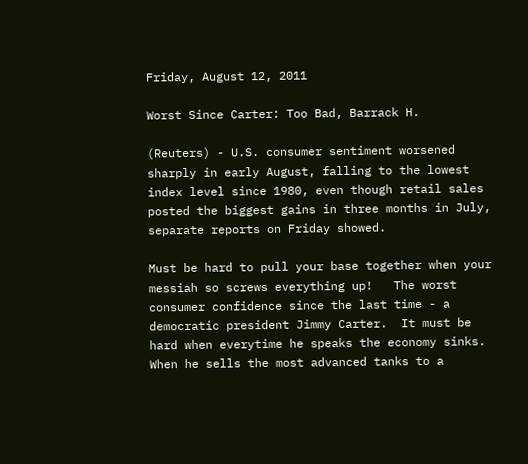Friday, August 12, 2011

Worst Since Carter: Too Bad, Barrack H.

(Reuters) - U.S. consumer sentiment worsened sharply in early August, falling to the lowest index level since 1980, even though retail sales posted the biggest gains in three months in July, separate reports on Friday showed.

Must be hard to pull your base together when your messiah so screws everything up!   The worst consumer confidence since the last time - a democratic president Jimmy Carter.  It must be hard when everytime he speaks the economy sinks.  When he sells the most advanced tanks to a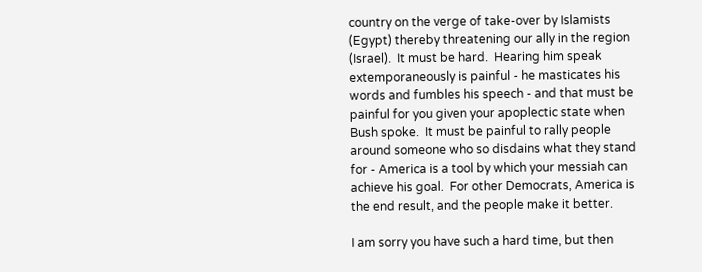country on the verge of take-over by Islamists (Egypt) thereby threatening our ally in the region (Israel).  It must be hard.  Hearing him speak extemporaneously is painful - he masticates his words and fumbles his speech - and that must be painful for you given your apoplectic state when Bush spoke.  It must be painful to rally people around someone who so disdains what they stand for - America is a tool by which your messiah can achieve his goal.  For other Democrats, America is the end result, and the people make it better.

I am sorry you have such a hard time, but then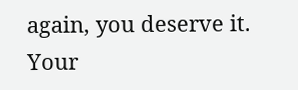again, you deserve it.  Your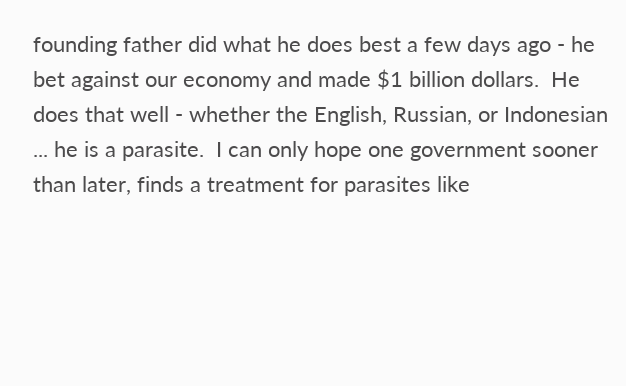founding father did what he does best a few days ago - he bet against our economy and made $1 billion dollars.  He does that well - whether the English, Russian, or Indonesian ... he is a parasite.  I can only hope one government sooner than later, finds a treatment for parasites like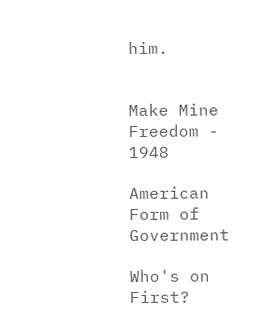him.


Make Mine Freedom - 1948

American Form of Government

Who's on First?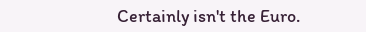Certainly isn't the Euro.